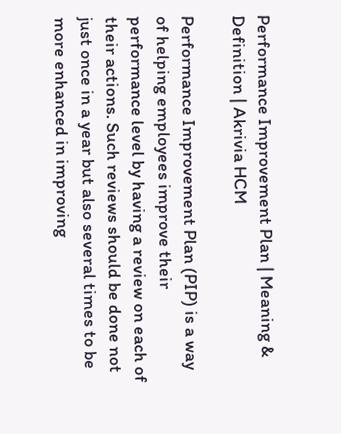Performance Improvement Plan | Meaning & Definition | Akrivia HCM

Performance Improvement Plan (PIP) is a way of helping employees improve their performance level by having a review on each of their actions. Such reviews should be done not just once in a year but also several times to be more enhanced in improving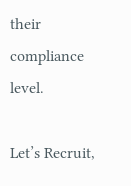their compliance level.

Let’s Recruit,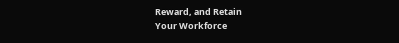Reward, and Retain
Your Workforce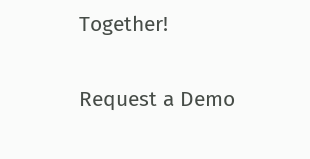Together!

Request a Demo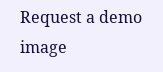Request a demo image